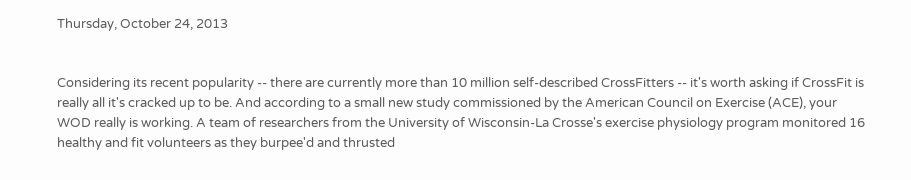Thursday, October 24, 2013


Considering its recent popularity -- there are currently more than 10 million self-described CrossFitters -- it's worth asking if CrossFit is really all it's cracked up to be. And according to a small new study commissioned by the American Council on Exercise (ACE), your WOD really is working. A team of researchers from the University of Wisconsin-La Crosse's exercise physiology program monitored 16 healthy and fit volunteers as they burpee'd and thrusted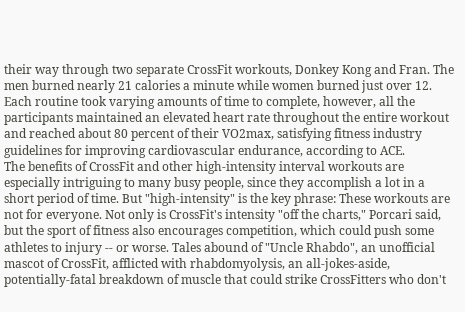their way through two separate CrossFit workouts, Donkey Kong and Fran. The men burned nearly 21 calories a minute while women burned just over 12. Each routine took varying amounts of time to complete, however, all the participants maintained an elevated heart rate throughout the entire workout and reached about 80 percent of their VO2max, satisfying fitness industry guidelines for improving cardiovascular endurance, according to ACE.
The benefits of CrossFit and other high-intensity interval workouts are especially intriguing to many busy people, since they accomplish a lot in a short period of time. But "high-intensity" is the key phrase: These workouts are not for everyone. Not only is CrossFit's intensity "off the charts," Porcari said, but the sport of fitness also encourages competition, which could push some athletes to injury -- or worse. Tales abound of "Uncle Rhabdo", an unofficial mascot of CrossFit, afflicted with rhabdomyolysis, an all-jokes-aside, potentially-fatal breakdown of muscle that could strike CrossFitters who don't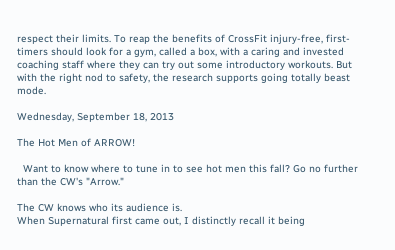respect their limits. To reap the benefits of CrossFit injury-free, first-timers should look for a gym, called a box, with a caring and invested coaching staff where they can try out some introductory workouts. But with the right nod to safety, the research supports going totally beast mode.

Wednesday, September 18, 2013

The Hot Men of ARROW!

  Want to know where to tune in to see hot men this fall? Go no further than the CW's "Arrow."

The CW knows who its audience is.
When Supernatural first came out, I distinctly recall it being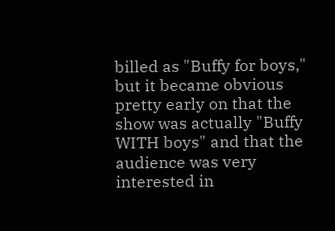billed as "Buffy for boys," but it became obvious pretty early on that the show was actually "Buffy WITH boys" and that the audience was very interested in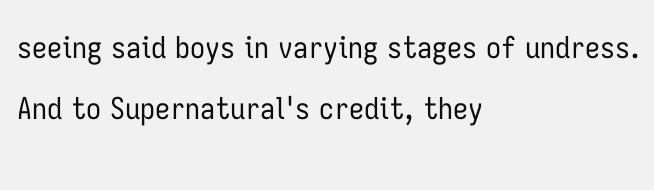seeing said boys in varying stages of undress. And to Supernatural's credit, they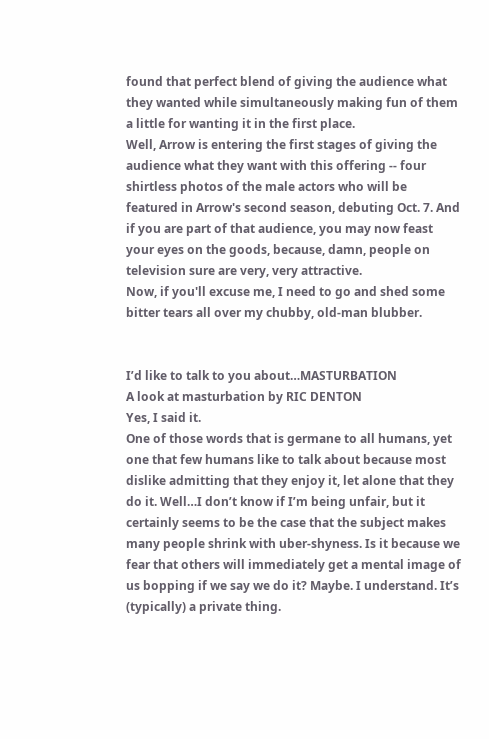found that perfect blend of giving the audience what they wanted while simultaneously making fun of them a little for wanting it in the first place.
Well, Arrow is entering the first stages of giving the audience what they want with this offering -- four shirtless photos of the male actors who will be featured in Arrow's second season, debuting Oct. 7. And if you are part of that audience, you may now feast your eyes on the goods, because, damn, people on television sure are very, very attractive.
Now, if you'll excuse me, I need to go and shed some bitter tears all over my chubby, old-man blubber.


I’d like to talk to you about…MASTURBATION
A look at masturbation by RIC DENTON
Yes, I said it.
One of those words that is germane to all humans, yet one that few humans like to talk about because most dislike admitting that they enjoy it, let alone that they do it. Well…I don’t know if I’m being unfair, but it certainly seems to be the case that the subject makes many people shrink with uber-shyness. Is it because we fear that others will immediately get a mental image of us bopping if we say we do it? Maybe. I understand. It’s (typically) a private thing.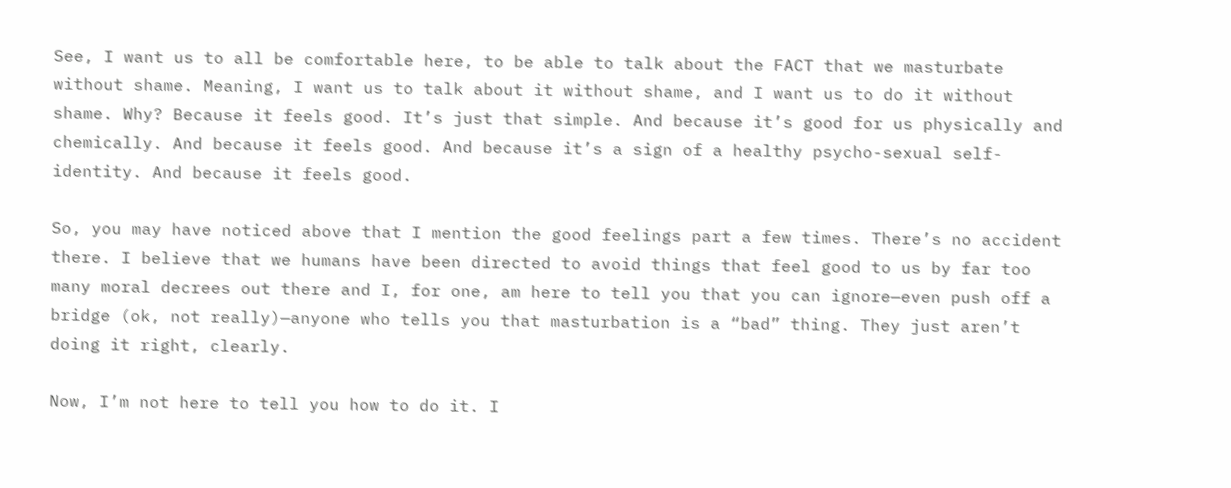See, I want us to all be comfortable here, to be able to talk about the FACT that we masturbate without shame. Meaning, I want us to talk about it without shame, and I want us to do it without shame. Why? Because it feels good. It’s just that simple. And because it’s good for us physically and chemically. And because it feels good. And because it’s a sign of a healthy psycho-sexual self-identity. And because it feels good.

So, you may have noticed above that I mention the good feelings part a few times. There’s no accident there. I believe that we humans have been directed to avoid things that feel good to us by far too many moral decrees out there and I, for one, am here to tell you that you can ignore—even push off a bridge (ok, not really)—anyone who tells you that masturbation is a “bad” thing. They just aren’t doing it right, clearly.

Now, I’m not here to tell you how to do it. I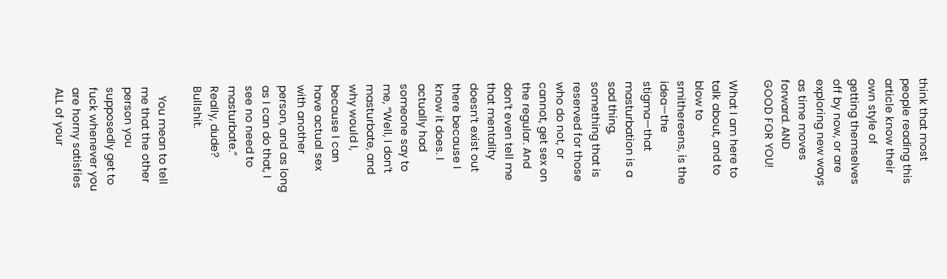think that most people reading this article know their own style of getting themselves off by now, or are exploring new ways as time moves forward. AND GOOD FOR YOU!

What I am here to talk about, and to blow to smithereens, is the idea—the stigma—that masturbation is a sad thing, something that is reserved for those who do not, or cannot, get sex on the regular. And don’t even tell me that mentality doesn’t exist out there because I know it does. I actually had someone say to me, “Well, I don’t masturbate, and why would I, because I can have actual sex with another person, and as long as I can do that, I see no need to masturbate.”
Really, dude? Bullshit.

   You mean to tell me that the other person you supposedly get to fuck whenever you are horny satisfies ALL of your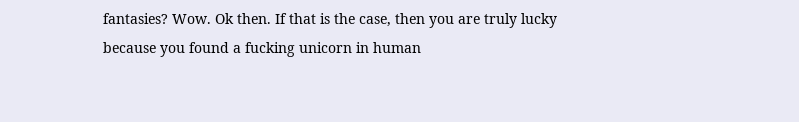fantasies? Wow. Ok then. If that is the case, then you are truly lucky because you found a fucking unicorn in human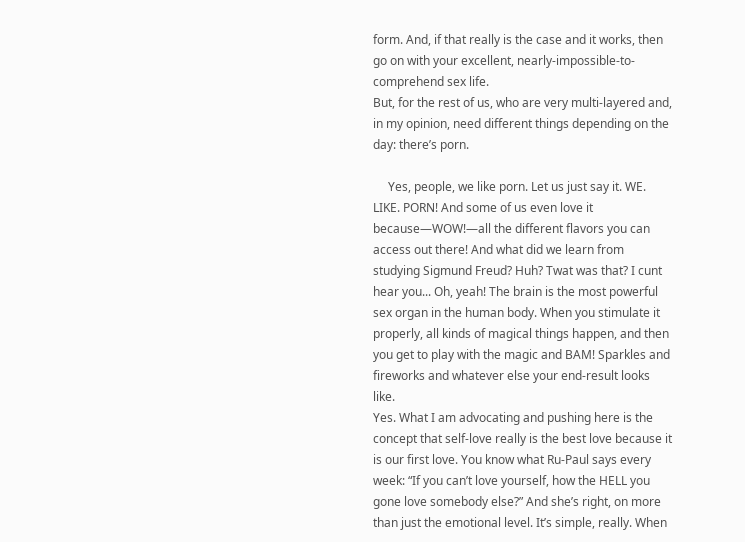form. And, if that really is the case and it works, then go on with your excellent, nearly-impossible-to-comprehend sex life.
But, for the rest of us, who are very multi-layered and, in my opinion, need different things depending on the day: there’s porn.

     Yes, people, we like porn. Let us just say it. WE. LIKE. PORN! And some of us even love it because—WOW!—all the different flavors you can access out there! And what did we learn from
studying Sigmund Freud? Huh? Twat was that? I cunt hear you... Oh, yeah! The brain is the most powerful sex organ in the human body. When you stimulate it properly, all kinds of magical things happen, and then you get to play with the magic and BAM! Sparkles and fireworks and whatever else your end-result looks like.
Yes. What I am advocating and pushing here is the concept that self-love really is the best love because it is our first love. You know what Ru-Paul says every week: “If you can’t love yourself, how the HELL you gone love somebody else?” And she’s right, on more than just the emotional level. It’s simple, really. When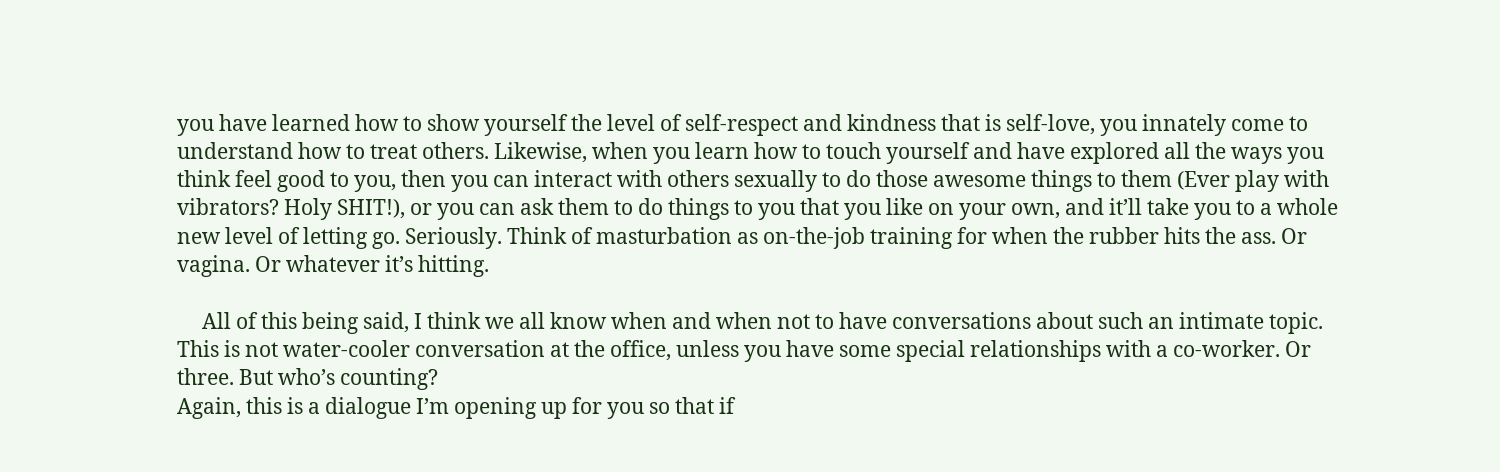you have learned how to show yourself the level of self-respect and kindness that is self-love, you innately come to understand how to treat others. Likewise, when you learn how to touch yourself and have explored all the ways you think feel good to you, then you can interact with others sexually to do those awesome things to them (Ever play with vibrators? Holy SHIT!), or you can ask them to do things to you that you like on your own, and it’ll take you to a whole new level of letting go. Seriously. Think of masturbation as on-the-job training for when the rubber hits the ass. Or vagina. Or whatever it’s hitting.

     All of this being said, I think we all know when and when not to have conversations about such an intimate topic. This is not water-cooler conversation at the office, unless you have some special relationships with a co-worker. Or three. But who’s counting?
Again, this is a dialogue I’m opening up for you so that if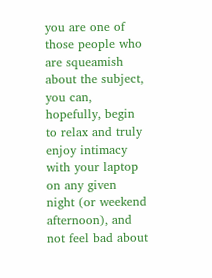you are one of those people who are squeamish about the subject, you can, hopefully, begin to relax and truly enjoy intimacy with your laptop on any given night (or weekend afternoon), and not feel bad about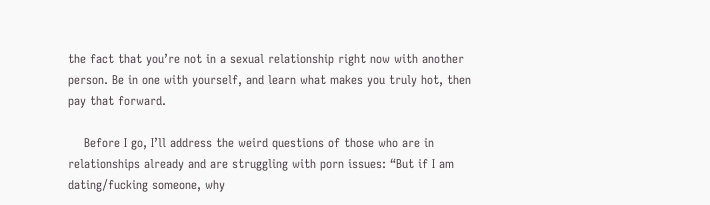the fact that you’re not in a sexual relationship right now with another person. Be in one with yourself, and learn what makes you truly hot, then pay that forward.

    Before I go, I’ll address the weird questions of those who are in relationships already and are struggling with porn issues: “But if I am dating/fucking someone, why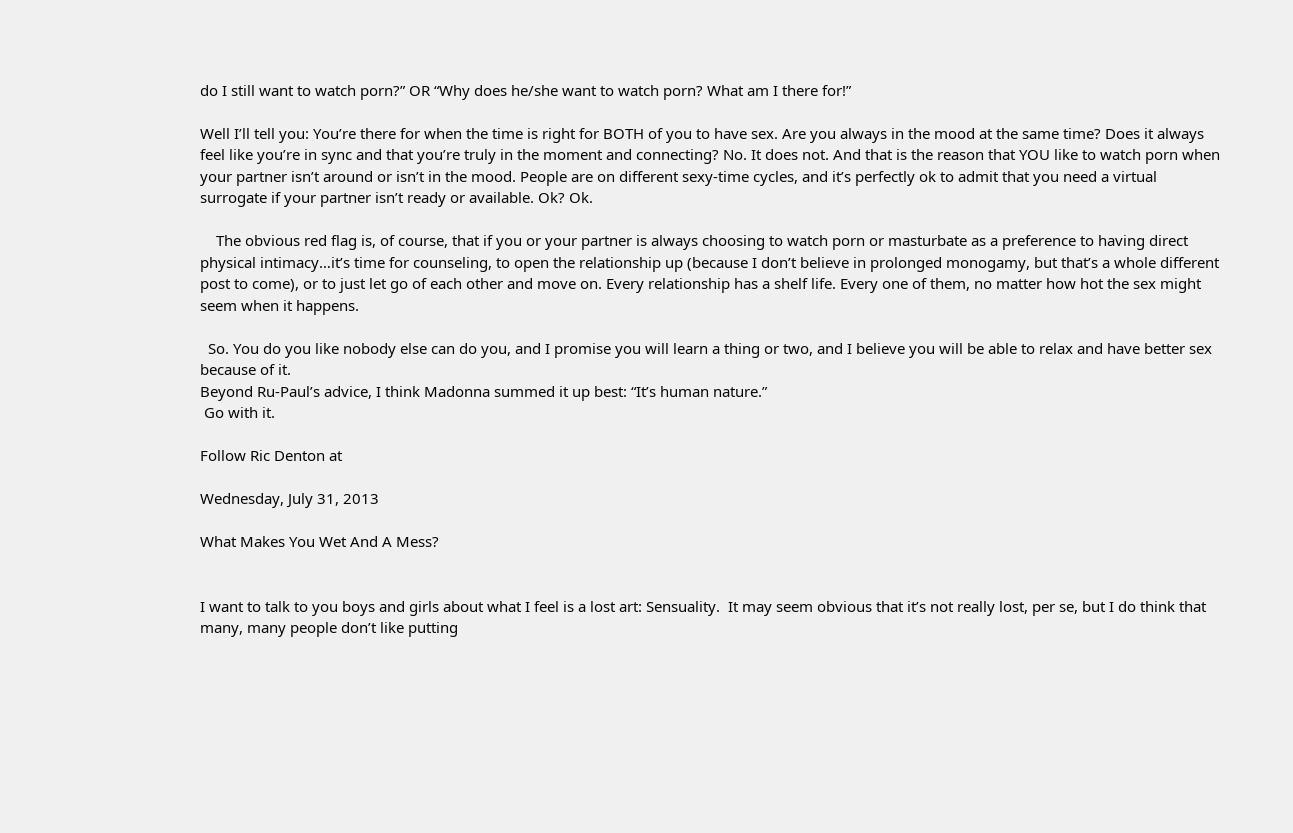do I still want to watch porn?” OR “Why does he/she want to watch porn? What am I there for!”

Well I’ll tell you: You’re there for when the time is right for BOTH of you to have sex. Are you always in the mood at the same time? Does it always feel like you’re in sync and that you’re truly in the moment and connecting? No. It does not. And that is the reason that YOU like to watch porn when your partner isn’t around or isn’t in the mood. People are on different sexy-time cycles, and it’s perfectly ok to admit that you need a virtual surrogate if your partner isn’t ready or available. Ok? Ok.

    The obvious red flag is, of course, that if you or your partner is always choosing to watch porn or masturbate as a preference to having direct physical intimacy…it’s time for counseling, to open the relationship up (because I don’t believe in prolonged monogamy, but that’s a whole different post to come), or to just let go of each other and move on. Every relationship has a shelf life. Every one of them, no matter how hot the sex might seem when it happens.

  So. You do you like nobody else can do you, and I promise you will learn a thing or two, and I believe you will be able to relax and have better sex because of it.
Beyond Ru-Paul’s advice, I think Madonna summed it up best: “It’s human nature.”
 Go with it.

Follow Ric Denton at

Wednesday, July 31, 2013

What Makes You Wet And A Mess?


I want to talk to you boys and girls about what I feel is a lost art: Sensuality.  It may seem obvious that it’s not really lost, per se, but I do think that many, many people don’t like putting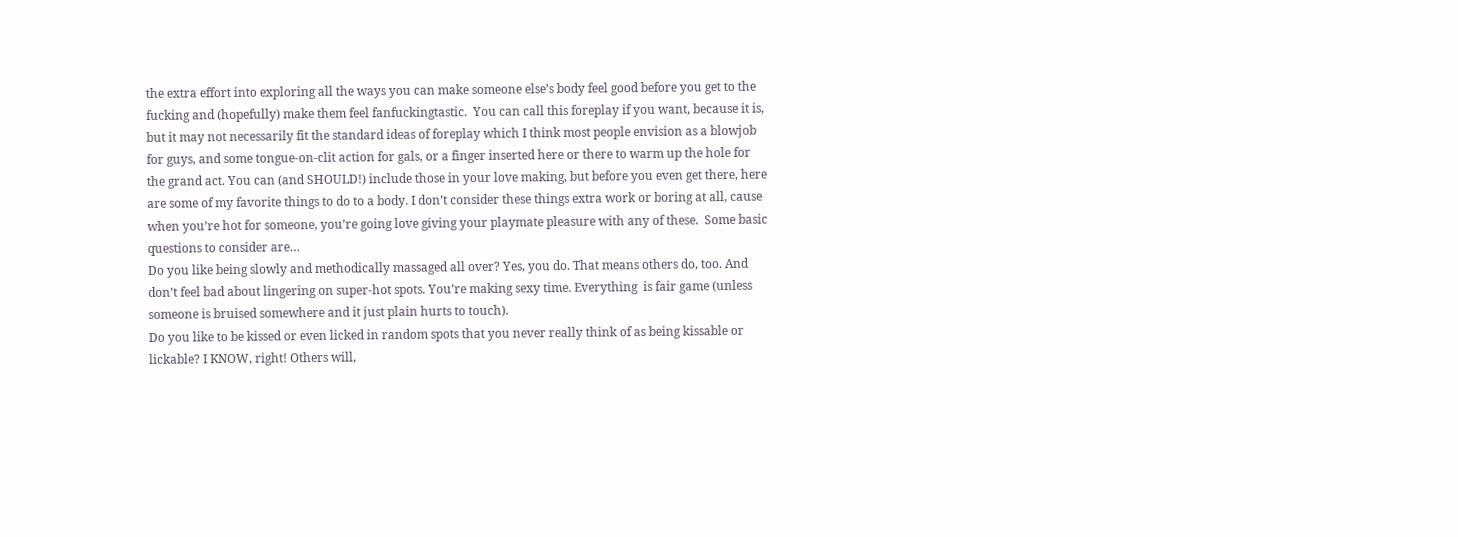the extra effort into exploring all the ways you can make someone else’s body feel good before you get to the fucking and (hopefully) make them feel fanfuckingtastic.  You can call this foreplay if you want, because it is, but it may not necessarily fit the standard ideas of foreplay which I think most people envision as a blowjob for guys, and some tongue-on-clit action for gals, or a finger inserted here or there to warm up the hole for the grand act. You can (and SHOULD!) include those in your love making, but before you even get there, here are some of my favorite things to do to a body. I don’t consider these things extra work or boring at all, cause when you’re hot for someone, you’re going love giving your playmate pleasure with any of these.  Some basic questions to consider are…
Do you like being slowly and methodically massaged all over? Yes, you do. That means others do, too. And don’t feel bad about lingering on super-hot spots. You’re making sexy time. Everything  is fair game (unless someone is bruised somewhere and it just plain hurts to touch).
Do you like to be kissed or even licked in random spots that you never really think of as being kissable or lickable? I KNOW, right! Others will,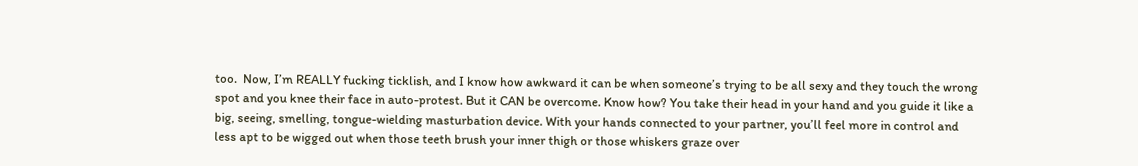too.  Now, I’m REALLY fucking ticklish, and I know how awkward it can be when someone’s trying to be all sexy and they touch the wrong spot and you knee their face in auto-protest. But it CAN be overcome. Know how? You take their head in your hand and you guide it like a big, seeing, smelling, tongue-wielding masturbation device. With your hands connected to your partner, you’ll feel more in control and less apt to be wigged out when those teeth brush your inner thigh or those whiskers graze over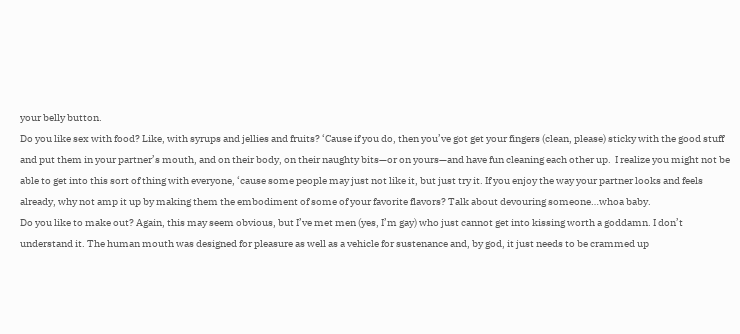your belly button.
Do you like sex with food? Like, with syrups and jellies and fruits? ‘Cause if you do, then you’ve got get your fingers (clean, please) sticky with the good stuff and put them in your partner’s mouth, and on their body, on their naughty bits—or on yours—and have fun cleaning each other up.  I realize you might not be able to get into this sort of thing with everyone, ‘cause some people may just not like it, but just try it. If you enjoy the way your partner looks and feels already, why not amp it up by making them the embodiment of some of your favorite flavors? Talk about devouring someone…whoa baby.
Do you like to make out? Again, this may seem obvious, but I’ve met men (yes, I’m gay) who just cannot get into kissing worth a goddamn. I don’t understand it. The human mouth was designed for pleasure as well as a vehicle for sustenance and, by god, it just needs to be crammed up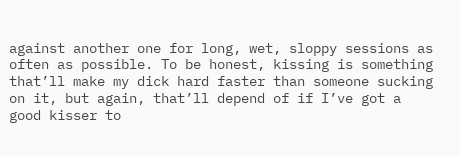against another one for long, wet, sloppy sessions as often as possible. To be honest, kissing is something that’ll make my dick hard faster than someone sucking on it, but again, that’ll depend of if I’ve got a good kisser to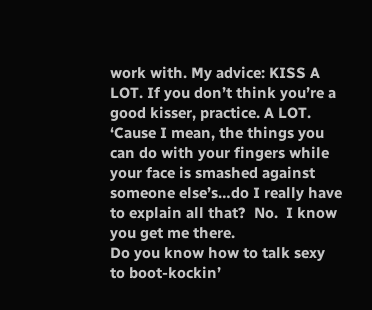work with. My advice: KISS A LOT. If you don’t think you’re a good kisser, practice. A LOT. ‘Cause I mean, the things you can do with your fingers while your face is smashed against someone else’s…do I really have to explain all that?  No.  I know you get me there.
Do you know how to talk sexy to boot-kockin’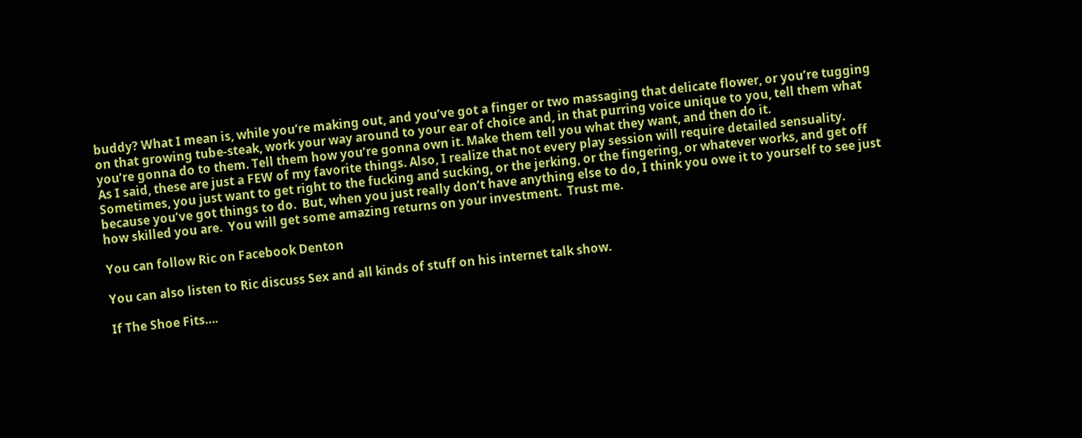buddy? What I mean is, while you’re making out, and you’ve got a finger or two massaging that delicate flower, or you’re tugging on that growing tube-steak, work your way around to your ear of choice and, in that purring voice unique to you, tell them what you’re gonna do to them. Tell them how you’re gonna own it. Make them tell you what they want, and then do it.
As I said, these are just a FEW of my favorite things. Also, I realize that not every play session will require detailed sensuality.  Sometimes, you just want to get right to the fucking and sucking, or the jerking, or the fingering, or whatever works, and get off because you’ve got things to do.  But, when you just really don’t have anything else to do, I think you owe it to yourself to see just how skilled you are.  You will get some amazing returns on your investment.  Trust me.

You can follow Ric on Facebook Denton

You can also listen to Ric discuss Sex and all kinds of stuff on his internet talk show.

If The Shoe Fits….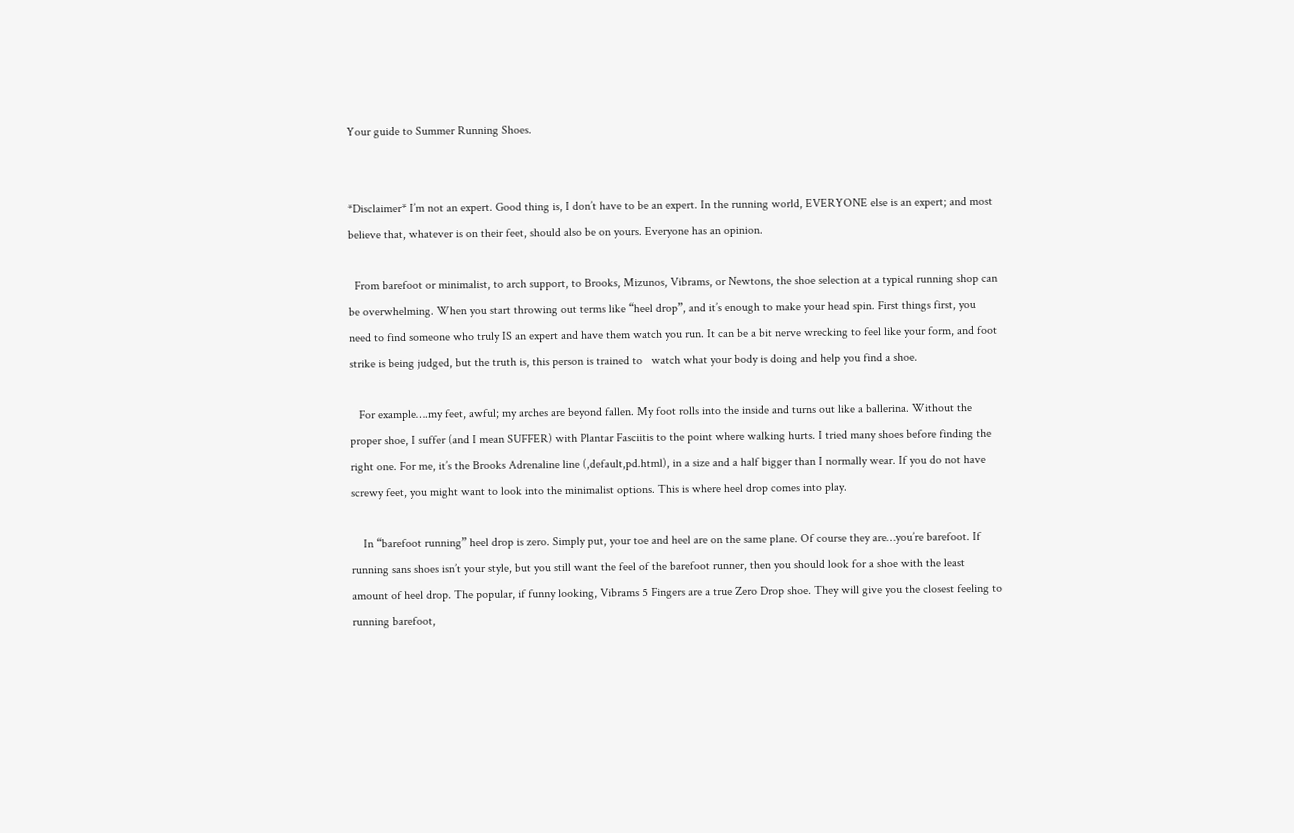Your guide to Summer Running Shoes.


*Disclaimer* I’m not an expert. Good thing is, I don’t have to be an expert. In the running world, EVERYONE else is an expert; and most believe that, whatever is on their feet, should also be on yours. Everyone has an opinion.

  From barefoot or minimalist, to arch support, to Brooks, Mizunos, Vibrams, or Newtons, the shoe selection at a typical running shop can be overwhelming. When you start throwing out terms like “heel drop”, and it’s enough to make your head spin. First things first, you need to find someone who truly IS an expert and have them watch you run. It can be a bit nerve wrecking to feel like your form, and foot strike is being judged, but the truth is, this person is trained to   watch what your body is doing and help you find a shoe.

   For example….my feet, awful; my arches are beyond fallen. My foot rolls into the inside and turns out like a ballerina. Without the proper shoe, I suffer (and I mean SUFFER) with Plantar Fasciitis to the point where walking hurts. I tried many shoes before finding the right one. For me, it’s the Brooks Adrenaline line (,default,pd.html), in a size and a half bigger than I normally wear. If you do not have screwy feet, you might want to look into the minimalist options. This is where heel drop comes into play.

    In “barefoot running” heel drop is zero. Simply put, your toe and heel are on the same plane. Of course they are…you’re barefoot. If running sans shoes isn’t your style, but you still want the feel of the barefoot runner, then you should look for a shoe with the least amount of heel drop. The popular, if funny looking, Vibrams 5 Fingers are a true Zero Drop shoe. They will give you the closest feeling to running barefoot,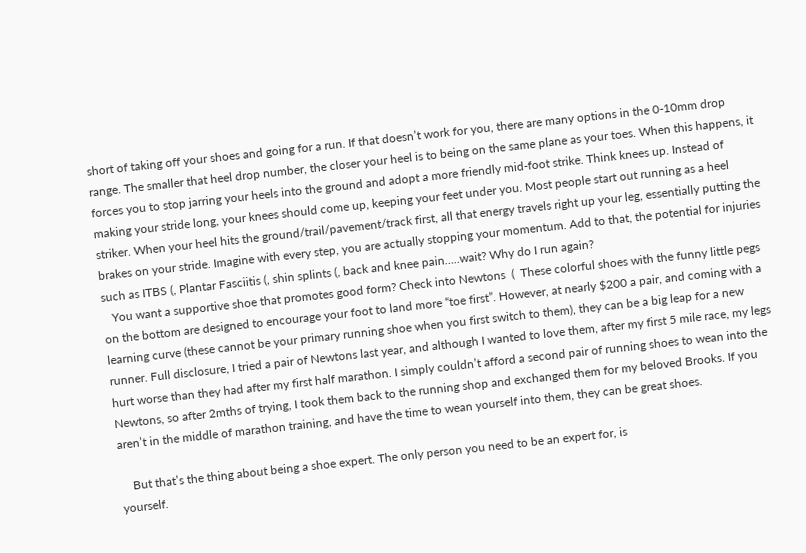short of taking off your shoes and going for a run. If that doesn’t work for you, there are many options in the 0-10mm drop range. The smaller that heel drop number, the closer your heel is to being on the same plane as your toes. When this happens, it forces you to stop jarring your heels into the ground and adopt a more friendly mid-foot strike. Think knees up. Instead of making your stride long, your knees should come up, keeping your feet under you. Most people start out running as a heel striker. When your heel hits the ground/trail/pavement/track first, all that energy travels right up your leg, essentially putting the brakes on your stride. Imagine with every step, you are actually stopping your momentum. Add to that, the potential for injuries such as ITBS (, Plantar Fasciitis (, shin splints (, back and knee pain…..wait? Why do I run again?
   You want a supportive shoe that promotes good form? Check into Newtons  (  These colorful shoes with the funny little pegs on the bottom are designed to encourage your foot to land more “toe first”. However, at nearly $200 a pair, and coming with a learning curve (these cannot be your primary running shoe when you first switch to them), they can be a big leap for a new runner. Full disclosure, I tried a pair of Newtons last year, and although I wanted to love them, after my first 5 mile race, my legs hurt worse than they had after my first half marathon. I simply couldn’t afford a second pair of running shoes to wean into the Newtons, so after 2mths of trying, I took them back to the running shop and exchanged them for my beloved Brooks. If you aren’t in the middle of marathon training, and have the time to wean yourself into them, they can be great shoes.

    But that’s the thing about being a shoe expert. The only person you need to be an expert for, is
yourself.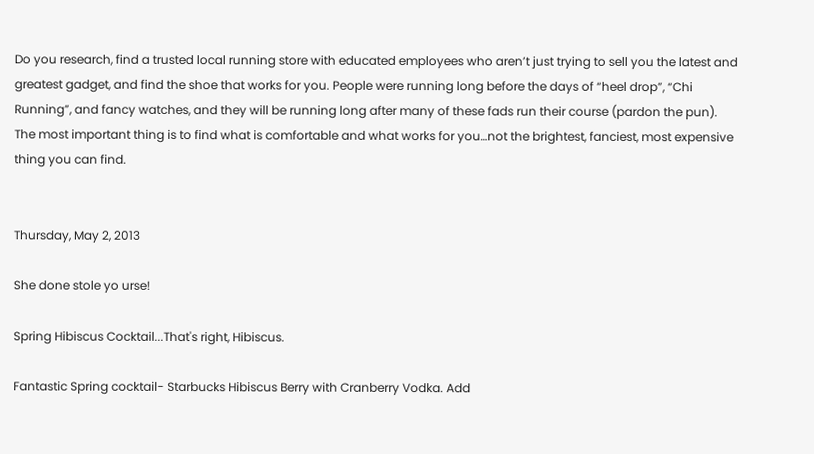Do you research, find a trusted local running store with educated employees who aren’t just trying to sell you the latest and greatest gadget, and find the shoe that works for you. People were running long before the days of “heel drop”, “Chi Running”, and fancy watches, and they will be running long after many of these fads run their course (pardon the pun). The most important thing is to find what is comfortable and what works for you…not the brightest, fanciest, most expensive thing you can find.


Thursday, May 2, 2013

She done stole yo urse!

Spring Hibiscus Cocktail...That's right, Hibiscus.

Fantastic Spring cocktail- Starbucks Hibiscus Berry with Cranberry Vodka. Add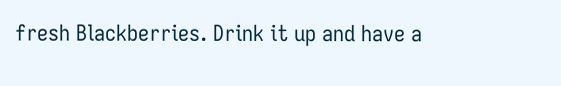fresh Blackberries. Drink it up and have a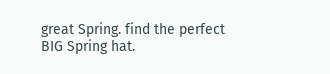great Spring. find the perfect BIG Spring hat.